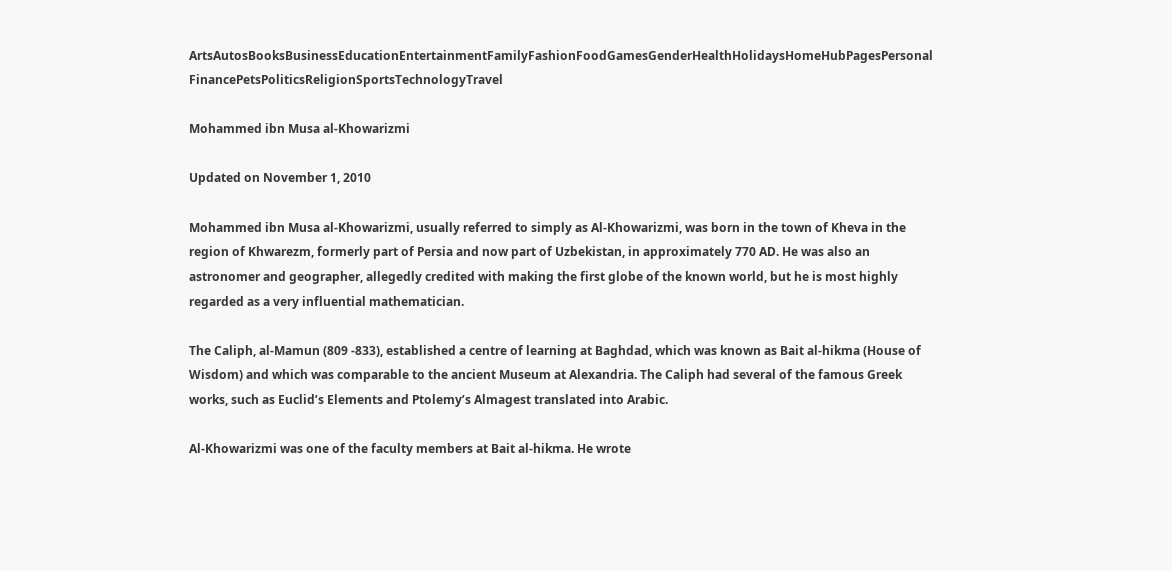ArtsAutosBooksBusinessEducationEntertainmentFamilyFashionFoodGamesGenderHealthHolidaysHomeHubPagesPersonal FinancePetsPoliticsReligionSportsTechnologyTravel

Mohammed ibn Musa al-Khowarizmi

Updated on November 1, 2010

Mohammed ibn Musa al-Khowarizmi, usually referred to simply as Al-Khowarizmi, was born in the town of Kheva in the region of Khwarezm, formerly part of Persia and now part of Uzbekistan, in approximately 770 AD. He was also an astronomer and geographer, allegedly credited with making the first globe of the known world, but he is most highly regarded as a very influential mathematician.

The Caliph, al-Mamun (809 -833), established a centre of learning at Baghdad, which was known as Bait al-hikma (House of Wisdom) and which was comparable to the ancient Museum at Alexandria. The Caliph had several of the famous Greek works, such as Euclid’s Elements and Ptolemy’s Almagest translated into Arabic.

Al-Khowarizmi was one of the faculty members at Bait al-hikma. He wrote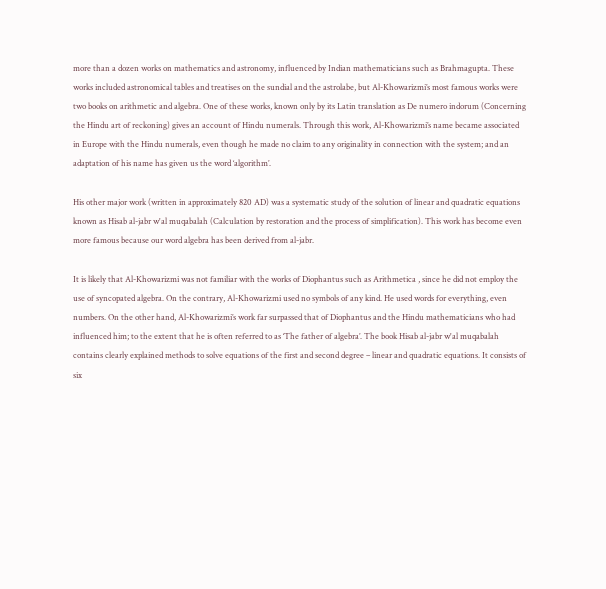more than a dozen works on mathematics and astronomy, influenced by Indian mathematicians such as Brahmagupta. These works included astronomical tables and treatises on the sundial and the astrolabe, but Al-Khowarizmi’s most famous works were two books on arithmetic and algebra. One of these works, known only by its Latin translation as De numero indorum (Concerning the Hindu art of reckoning) gives an account of Hindu numerals. Through this work, Al-Khowarizmi’s name became associated in Europe with the Hindu numerals, even though he made no claim to any originality in connection with the system; and an adaptation of his name has given us the word ‘algorithm’.

His other major work (written in approximately 820 AD) was a systematic study of the solution of linear and quadratic equations known as Hisab al-jabr w'al muqabalah (Calculation by restoration and the process of simplification). This work has become even more famous because our word algebra has been derived from al-jabr.

It is likely that Al-Khowarizmi was not familiar with the works of Diophantus such as Arithmetica , since he did not employ the use of syncopated algebra. On the contrary, Al-Khowarizmi used no symbols of any kind. He used words for everything, even numbers. On the other hand, Al-Khowarizmi’s work far surpassed that of Diophantus and the Hindu mathematicians who had influenced him; to the extent that he is often referred to as ‘The father of algebra’. The book Hisab al-jabr w'al muqabalah contains clearly explained methods to solve equations of the first and second degree – linear and quadratic equations. It consists of six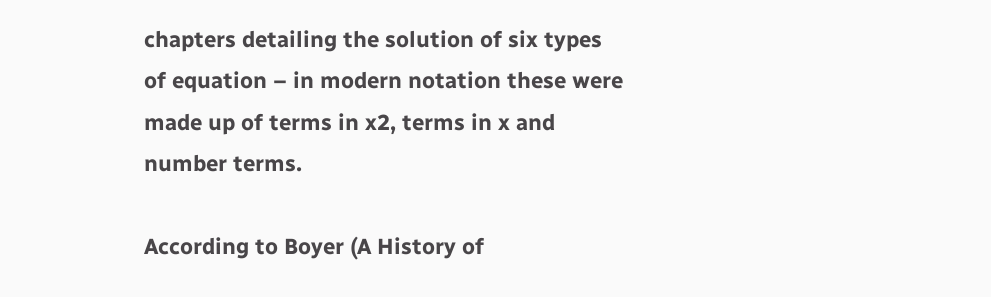chapters detailing the solution of six types of equation – in modern notation these were made up of terms in x2, terms in x and number terms.

According to Boyer (A History of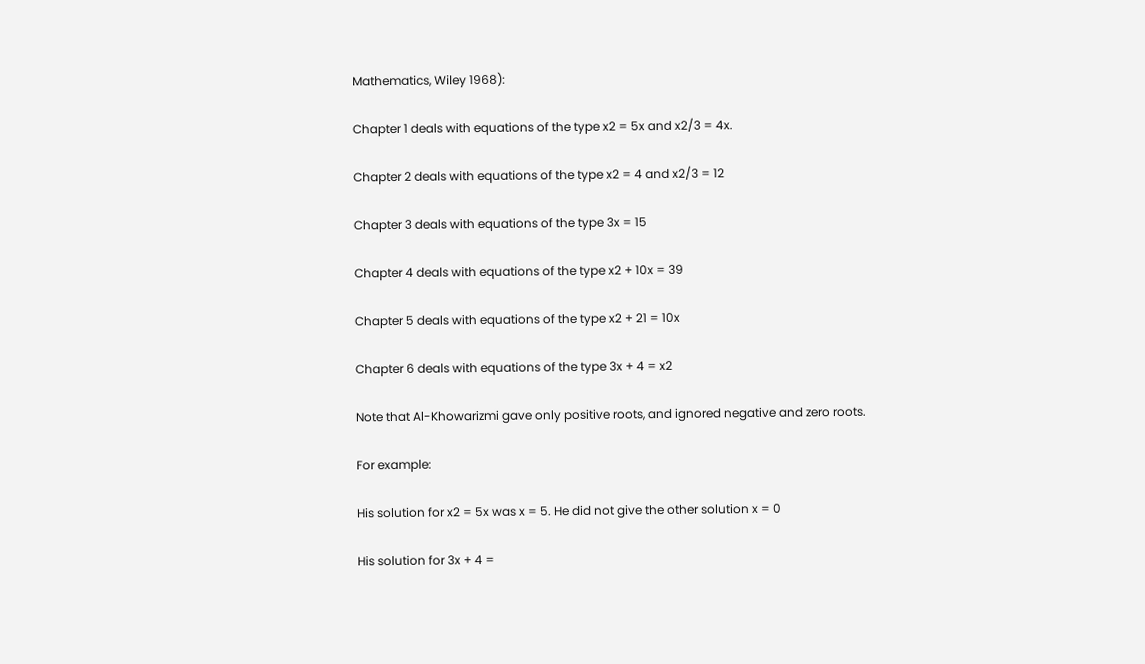Mathematics, Wiley 1968):

Chapter 1 deals with equations of the type x2 = 5x and x2/3 = 4x.

Chapter 2 deals with equations of the type x2 = 4 and x2/3 = 12

Chapter 3 deals with equations of the type 3x = 15

Chapter 4 deals with equations of the type x2 + 10x = 39

Chapter 5 deals with equations of the type x2 + 21 = 10x

Chapter 6 deals with equations of the type 3x + 4 = x2

Note that Al-Khowarizmi gave only positive roots, and ignored negative and zero roots.

For example:

His solution for x2 = 5x was x = 5. He did not give the other solution x = 0

His solution for 3x + 4 =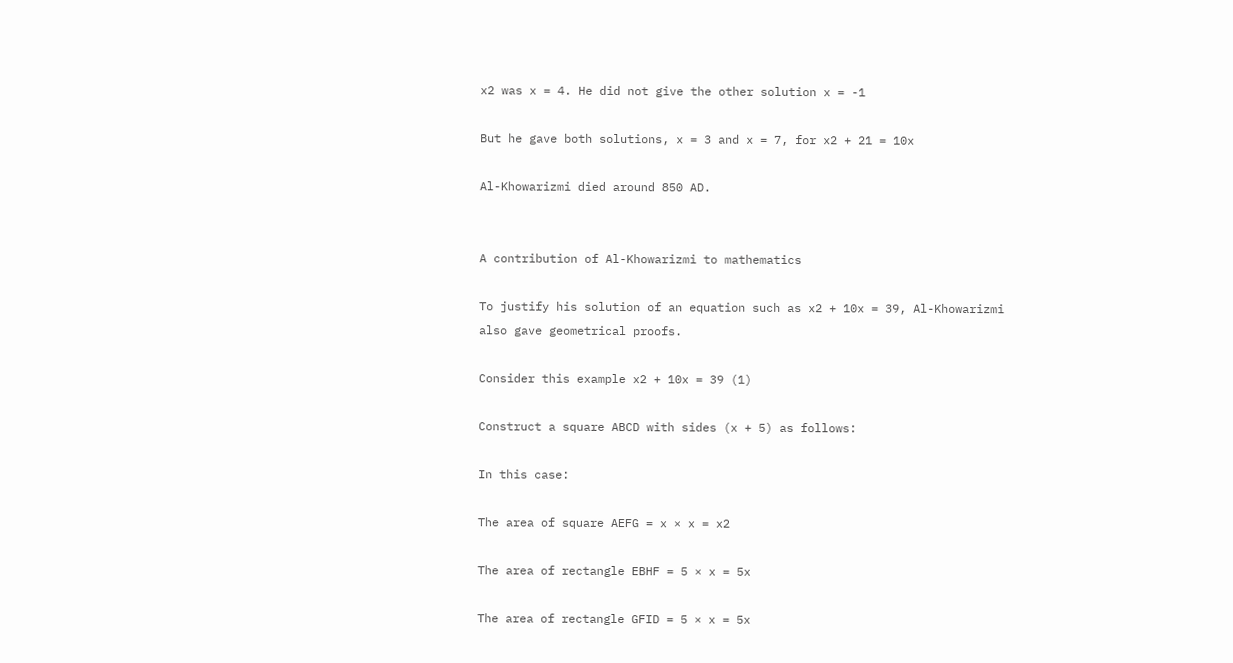x2 was x = 4. He did not give the other solution x = -1

But he gave both solutions, x = 3 and x = 7, for x2 + 21 = 10x

Al-Khowarizmi died around 850 AD.


A contribution of Al-Khowarizmi to mathematics

To justify his solution of an equation such as x2 + 10x = 39, Al-Khowarizmi also gave geometrical proofs.

Consider this example x2 + 10x = 39 (1)

Construct a square ABCD with sides (x + 5) as follows:

In this case:

The area of square AEFG = x × x = x2

The area of rectangle EBHF = 5 × x = 5x

The area of rectangle GFID = 5 × x = 5x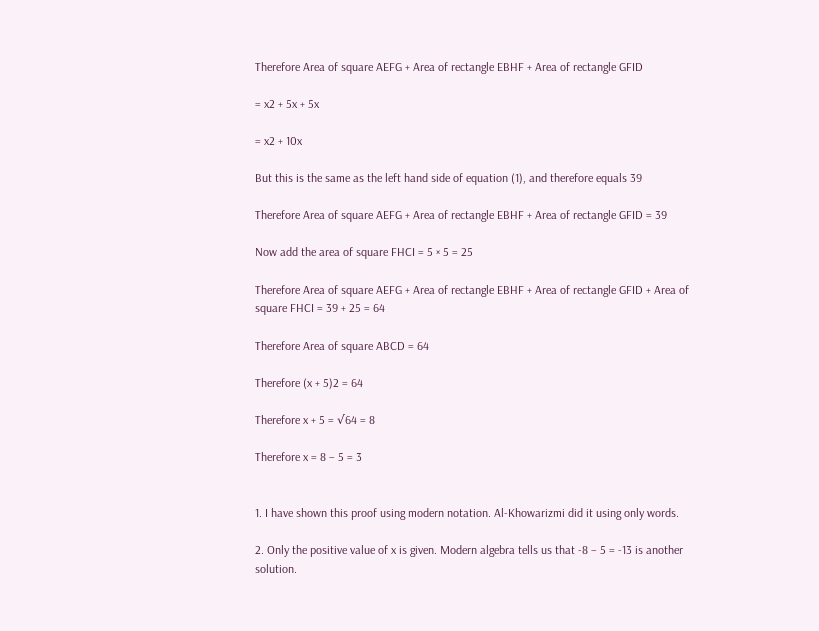Therefore Area of square AEFG + Area of rectangle EBHF + Area of rectangle GFID

= x2 + 5x + 5x

= x2 + 10x

But this is the same as the left hand side of equation (1), and therefore equals 39

Therefore Area of square AEFG + Area of rectangle EBHF + Area of rectangle GFID = 39

Now add the area of square FHCI = 5 × 5 = 25

Therefore Area of square AEFG + Area of rectangle EBHF + Area of rectangle GFID + Area of square FHCI = 39 + 25 = 64

Therefore Area of square ABCD = 64

Therefore (x + 5)2 = 64

Therefore x + 5 = √64 = 8

Therefore x = 8 – 5 = 3


1. I have shown this proof using modern notation. Al-Khowarizmi did it using only words.

2. Only the positive value of x is given. Modern algebra tells us that -8 – 5 = -13 is another solution.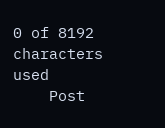0 of 8192 characters used
    Post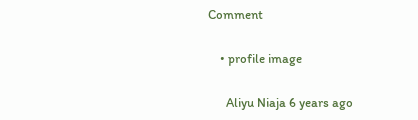Comment

    • profile image

      Aliyu Niaja 6 years ago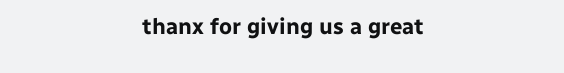thanx for giving us a great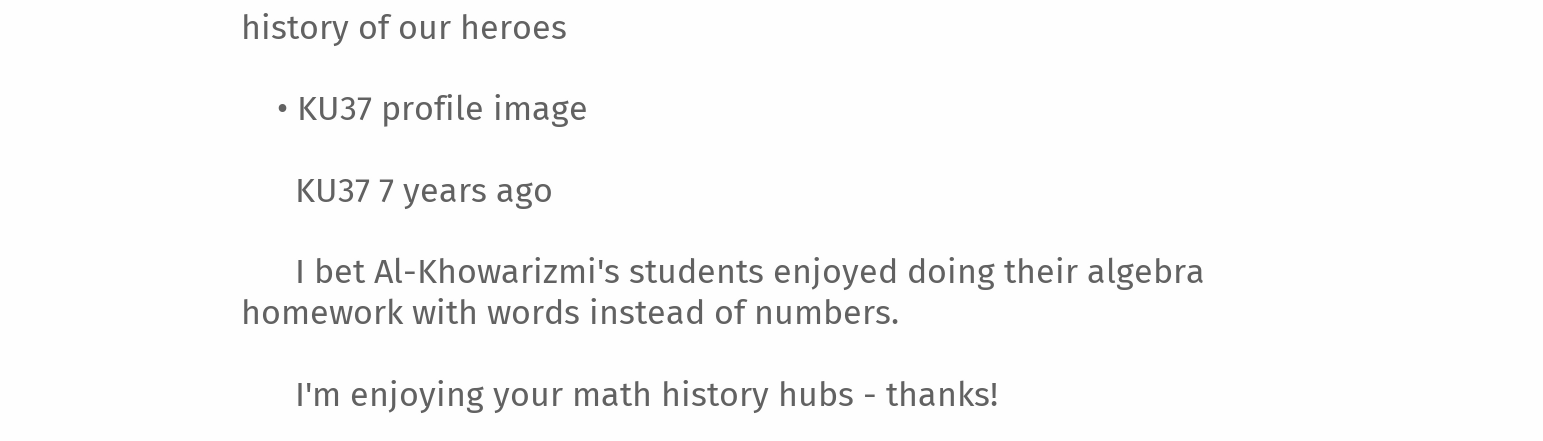history of our heroes

    • KU37 profile image

      KU37 7 years ago

      I bet Al-Khowarizmi's students enjoyed doing their algebra homework with words instead of numbers.

      I'm enjoying your math history hubs - thanks!